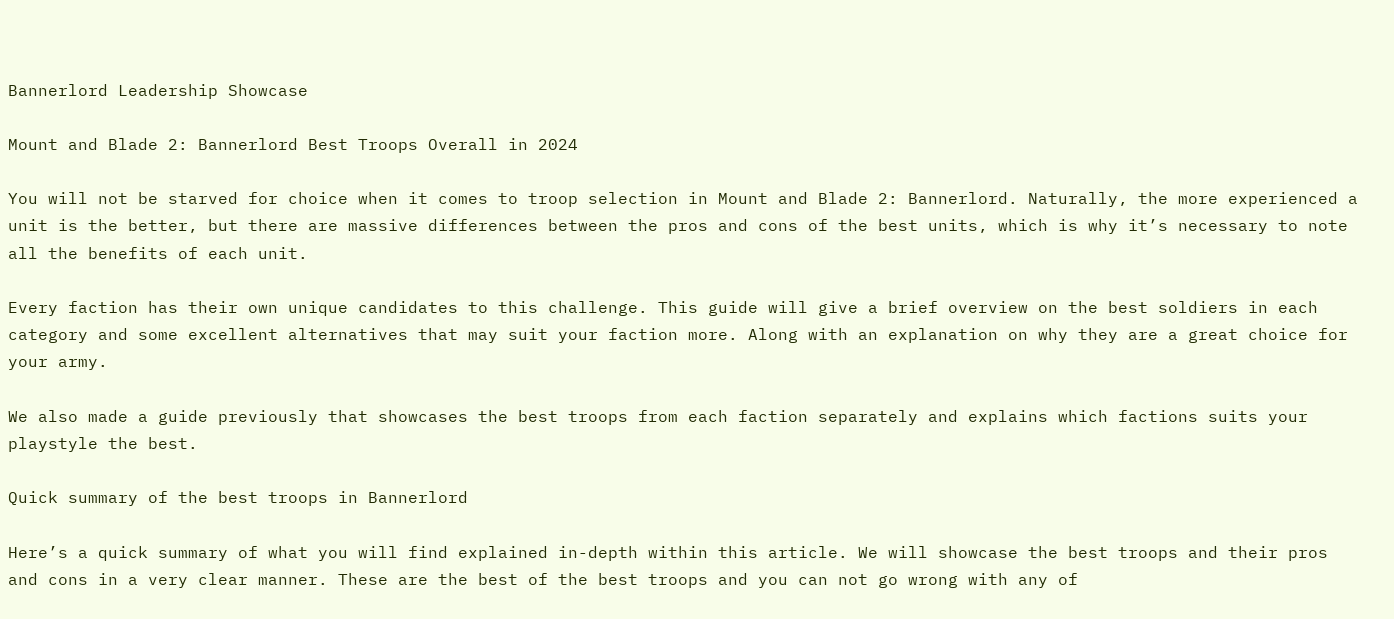Bannerlord Leadership Showcase

Mount and Blade 2: Bannerlord Best Troops Overall in 2024

You will not be starved for choice when it comes to troop selection in Mount and Blade 2: Bannerlord. Naturally, the more experienced a unit is the better, but there are massive differences between the pros and cons of the best units, which is why it’s necessary to note all the benefits of each unit.

Every faction has their own unique candidates to this challenge. This guide will give a brief overview on the best soldiers in each category and some excellent alternatives that may suit your faction more. Along with an explanation on why they are a great choice for your army.

We also made a guide previously that showcases the best troops from each faction separately and explains which factions suits your playstyle the best.

Quick summary of the best troops in Bannerlord

Here’s a quick summary of what you will find explained in-depth within this article. We will showcase the best troops and their pros and cons in a very clear manner. These are the best of the best troops and you can not go wrong with any of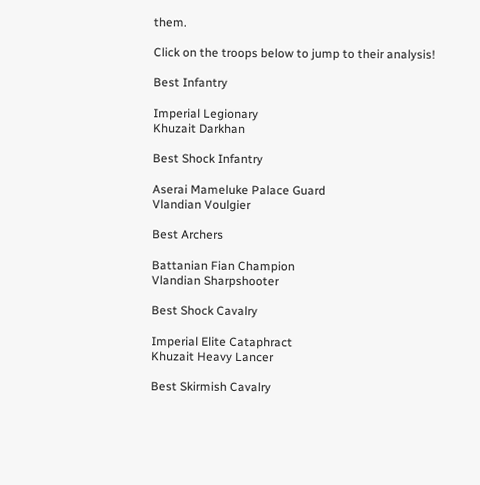them.

Click on the troops below to jump to their analysis!

Best Infantry

Imperial Legionary
Khuzait Darkhan

Best Shock Infantry

Aserai Mameluke Palace Guard
Vlandian Voulgier

Best Archers

Battanian Fian Champion
Vlandian Sharpshooter

Best Shock Cavalry

Imperial Elite Cataphract
Khuzait Heavy Lancer

Best Skirmish Cavalry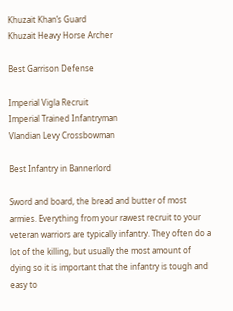Khuzait Khan’s Guard
Khuzait Heavy Horse Archer

Best Garrison Defense

Imperial Vigla Recruit
Imperial Trained Infantryman
Vlandian Levy Crossbowman

Best Infantry in Bannerlord

Sword and board, the bread and butter of most armies. Everything from your rawest recruit to your veteran warriors are typically infantry. They often do a lot of the killing, but usually the most amount of dying so it is important that the infantry is tough and easy to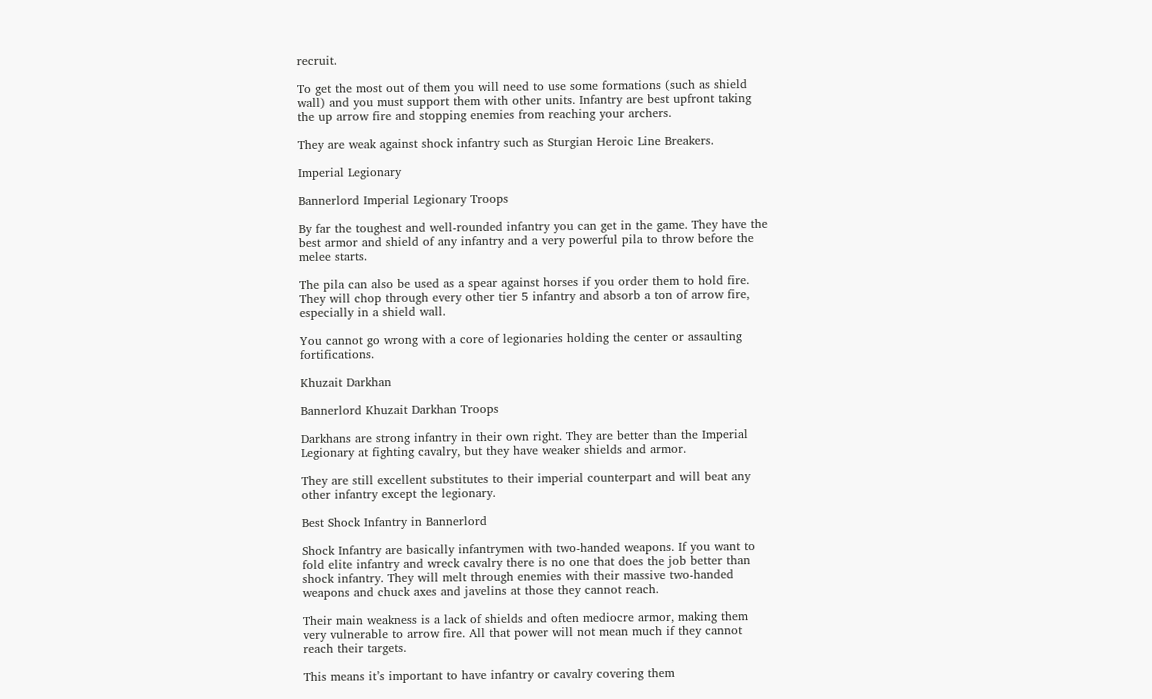recruit.

To get the most out of them you will need to use some formations (such as shield wall) and you must support them with other units. Infantry are best upfront taking the up arrow fire and stopping enemies from reaching your archers.

They are weak against shock infantry such as Sturgian Heroic Line Breakers.

Imperial Legionary

Bannerlord Imperial Legionary Troops

By far the toughest and well-rounded infantry you can get in the game. They have the best armor and shield of any infantry and a very powerful pila to throw before the melee starts.

The pila can also be used as a spear against horses if you order them to hold fire. They will chop through every other tier 5 infantry and absorb a ton of arrow fire, especially in a shield wall.

You cannot go wrong with a core of legionaries holding the center or assaulting fortifications.

Khuzait Darkhan

Bannerlord Khuzait Darkhan Troops

Darkhans are strong infantry in their own right. They are better than the Imperial Legionary at fighting cavalry, but they have weaker shields and armor.

They are still excellent substitutes to their imperial counterpart and will beat any other infantry except the legionary.

Best Shock Infantry in Bannerlord

Shock Infantry are basically infantrymen with two-handed weapons. If you want to fold elite infantry and wreck cavalry there is no one that does the job better than shock infantry. They will melt through enemies with their massive two-handed weapons and chuck axes and javelins at those they cannot reach.

Their main weakness is a lack of shields and often mediocre armor, making them very vulnerable to arrow fire. All that power will not mean much if they cannot reach their targets.

This means it’s important to have infantry or cavalry covering them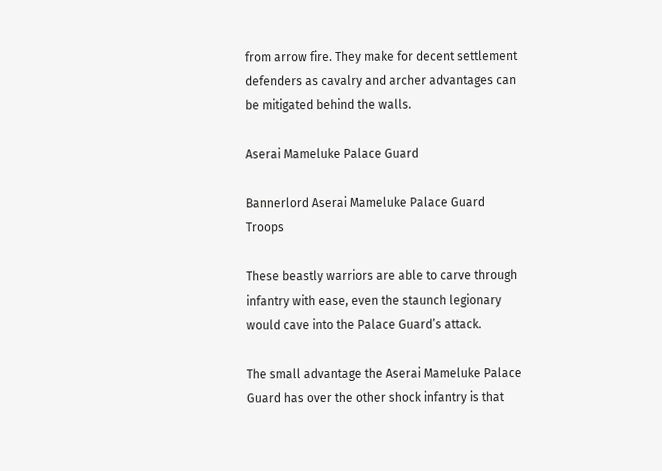from arrow fire. They make for decent settlement defenders as cavalry and archer advantages can be mitigated behind the walls.

Aserai Mameluke Palace Guard

Bannerlord Aserai Mameluke Palace Guard Troops

These beastly warriors are able to carve through infantry with ease, even the staunch legionary would cave into the Palace Guard’s attack.

The small advantage the Aserai Mameluke Palace Guard has over the other shock infantry is that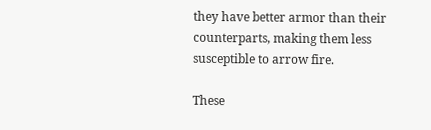they have better armor than their counterparts, making them less susceptible to arrow fire.

These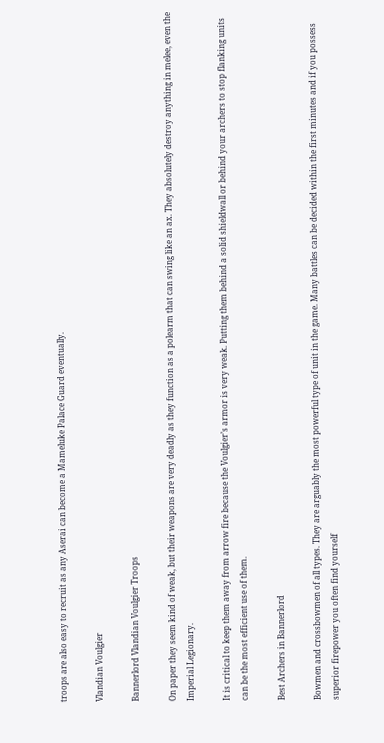troops are also easy to recruit as any Aserai can become a Mameluke Palace Guard eventually.

Vlandian Voulgier

Bannerlord Vlandian Voulgier Troops

On paper they seem kind of weak, but their weapons are very deadly as they function as a polearm that can swing like an ax. They absolutely destroy anything in melee, even the Imperial Legionary.

It is critical to keep them away from arrow fire because the Voulgier’s armor is very weak. Putting them behind a solid shieldwall or behind your archers to stop flanking units can be the most efficient use of them.

Best Archers in Bannerlord

Bowmen and crossbowmen of all types. They are arguably the most powerful type of unit in the game. Many battles can be decided within the first minutes and if you possess superior firepower you often find yourself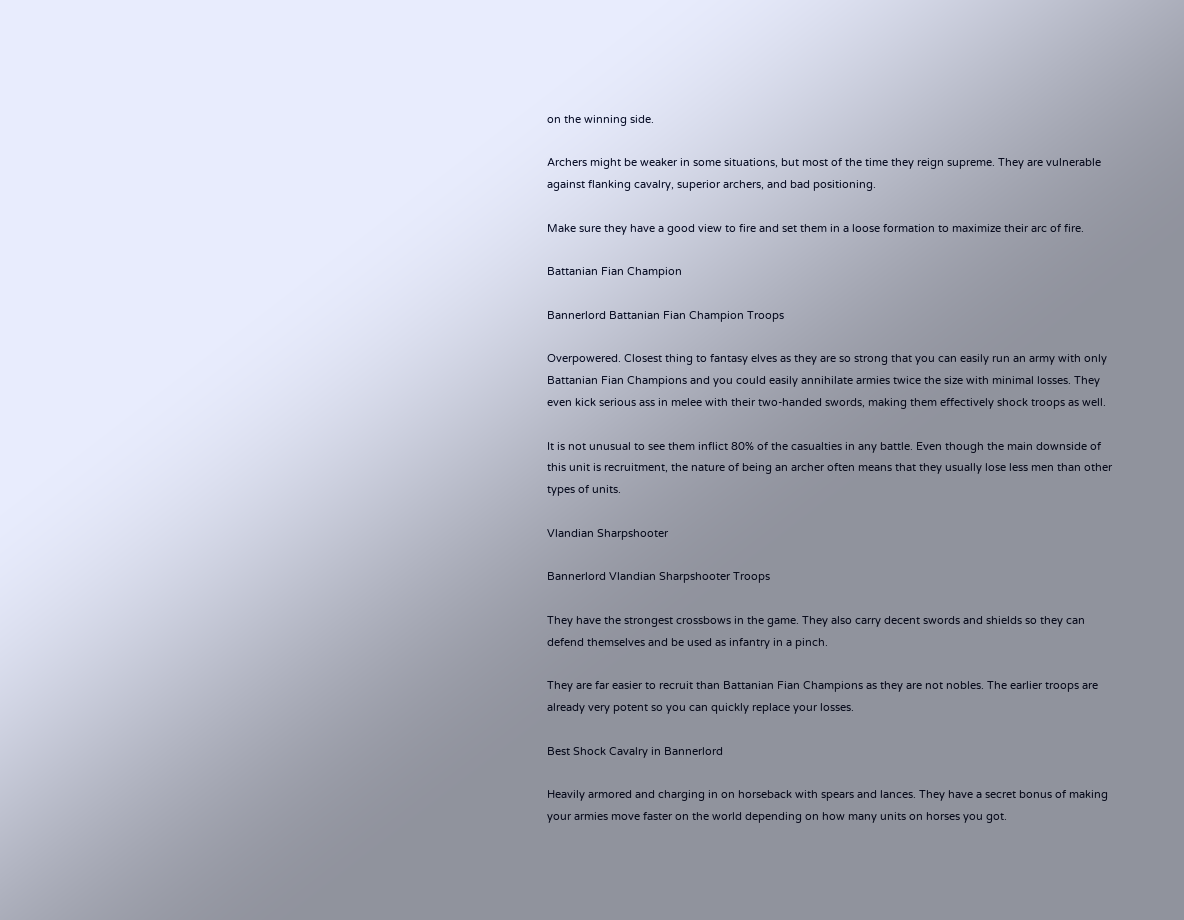on the winning side.

Archers might be weaker in some situations, but most of the time they reign supreme. They are vulnerable against flanking cavalry, superior archers, and bad positioning.

Make sure they have a good view to fire and set them in a loose formation to maximize their arc of fire.

Battanian Fian Champion

Bannerlord Battanian Fian Champion Troops

Overpowered. Closest thing to fantasy elves as they are so strong that you can easily run an army with only Battanian Fian Champions and you could easily annihilate armies twice the size with minimal losses. They even kick serious ass in melee with their two-handed swords, making them effectively shock troops as well.

It is not unusual to see them inflict 80% of the casualties in any battle. Even though the main downside of this unit is recruitment, the nature of being an archer often means that they usually lose less men than other types of units.

Vlandian Sharpshooter

Bannerlord Vlandian Sharpshooter Troops

They have the strongest crossbows in the game. They also carry decent swords and shields so they can defend themselves and be used as infantry in a pinch.

They are far easier to recruit than Battanian Fian Champions as they are not nobles. The earlier troops are already very potent so you can quickly replace your losses.

Best Shock Cavalry in Bannerlord

Heavily armored and charging in on horseback with spears and lances. They have a secret bonus of making your armies move faster on the world depending on how many units on horses you got.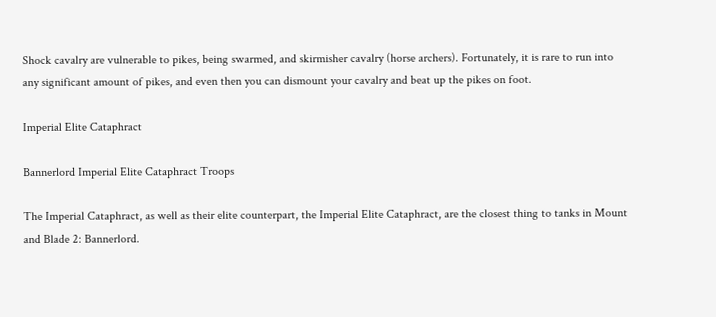Shock cavalry are vulnerable to pikes, being swarmed, and skirmisher cavalry (horse archers). Fortunately, it is rare to run into any significant amount of pikes, and even then you can dismount your cavalry and beat up the pikes on foot.

Imperial Elite Cataphract

Bannerlord Imperial Elite Cataphract Troops

The Imperial Cataphract, as well as their elite counterpart, the Imperial Elite Cataphract, are the closest thing to tanks in Mount and Blade 2: Bannerlord.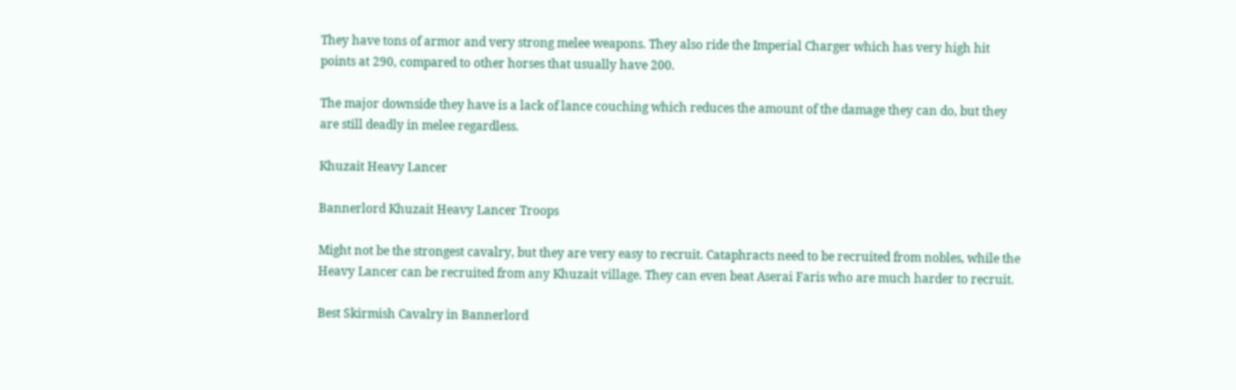They have tons of armor and very strong melee weapons. They also ride the Imperial Charger which has very high hit points at 290, compared to other horses that usually have 200.

The major downside they have is a lack of lance couching which reduces the amount of the damage they can do, but they are still deadly in melee regardless.

Khuzait Heavy Lancer

Bannerlord Khuzait Heavy Lancer Troops

Might not be the strongest cavalry, but they are very easy to recruit. Cataphracts need to be recruited from nobles, while the Heavy Lancer can be recruited from any Khuzait village. They can even beat Aserai Faris who are much harder to recruit.

Best Skirmish Cavalry in Bannerlord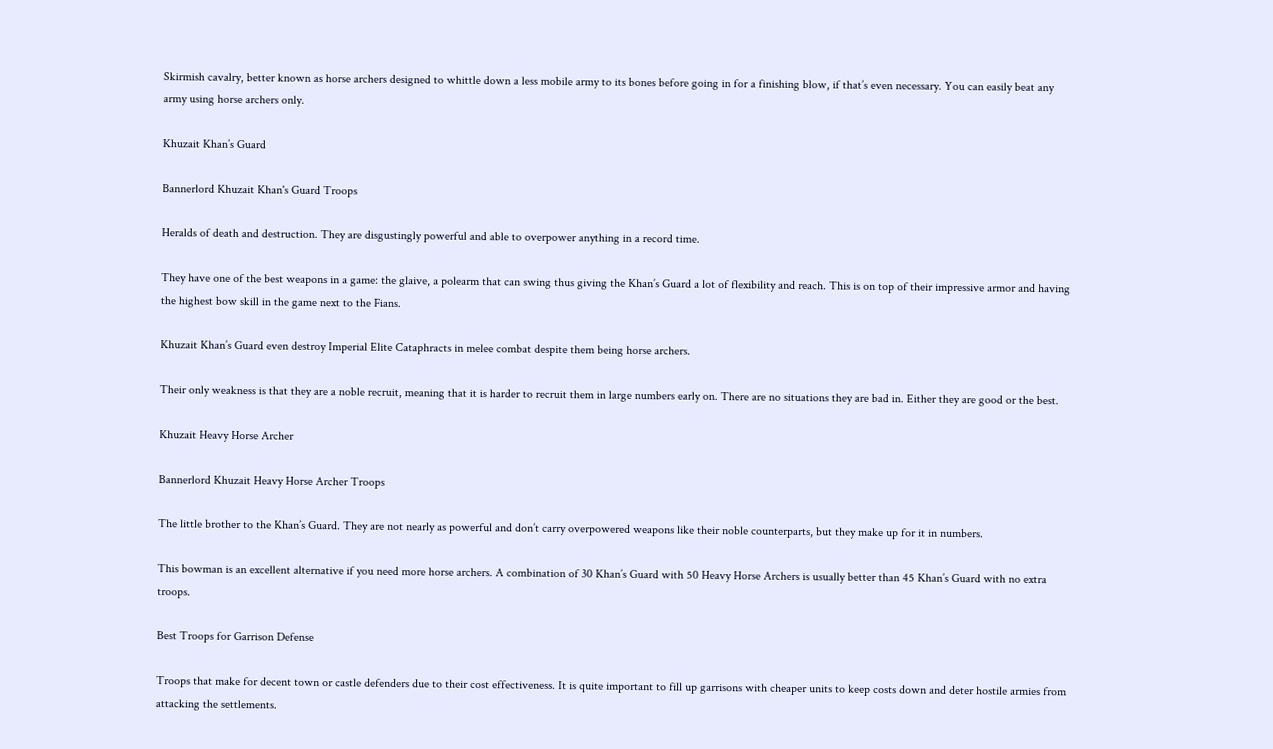Skirmish cavalry, better known as horse archers designed to whittle down a less mobile army to its bones before going in for a finishing blow, if that’s even necessary. You can easily beat any army using horse archers only.

Khuzait Khan’s Guard

Bannerlord Khuzait Khan's Guard Troops

Heralds of death and destruction. They are disgustingly powerful and able to overpower anything in a record time.

They have one of the best weapons in a game: the glaive, a polearm that can swing thus giving the Khan’s Guard a lot of flexibility and reach. This is on top of their impressive armor and having the highest bow skill in the game next to the Fians.

Khuzait Khan’s Guard even destroy Imperial Elite Cataphracts in melee combat despite them being horse archers.

Their only weakness is that they are a noble recruit, meaning that it is harder to recruit them in large numbers early on. There are no situations they are bad in. Either they are good or the best.

Khuzait Heavy Horse Archer

Bannerlord Khuzait Heavy Horse Archer Troops

The little brother to the Khan’s Guard. They are not nearly as powerful and don’t carry overpowered weapons like their noble counterparts, but they make up for it in numbers.

This bowman is an excellent alternative if you need more horse archers. A combination of 30 Khan’s Guard with 50 Heavy Horse Archers is usually better than 45 Khan’s Guard with no extra troops.

Best Troops for Garrison Defense

Troops that make for decent town or castle defenders due to their cost effectiveness. It is quite important to fill up garrisons with cheaper units to keep costs down and deter hostile armies from attacking the settlements.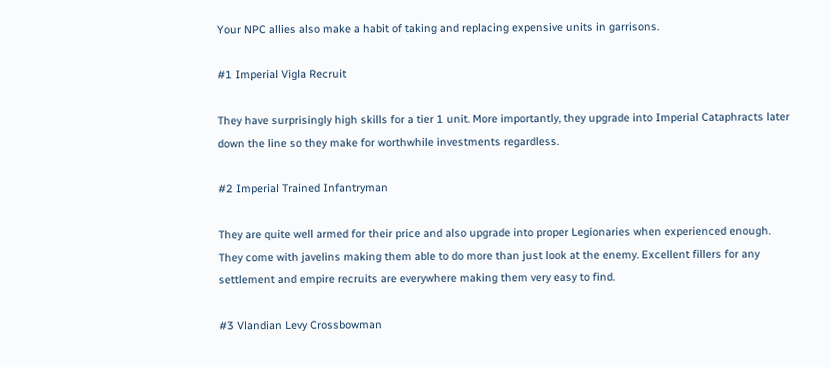Your NPC allies also make a habit of taking and replacing expensive units in garrisons.

#1 Imperial Vigla Recruit

They have surprisingly high skills for a tier 1 unit. More importantly, they upgrade into Imperial Cataphracts later down the line so they make for worthwhile investments regardless.

#2 Imperial Trained Infantryman

They are quite well armed for their price and also upgrade into proper Legionaries when experienced enough. They come with javelins making them able to do more than just look at the enemy. Excellent fillers for any settlement and empire recruits are everywhere making them very easy to find.

#3 Vlandian Levy Crossbowman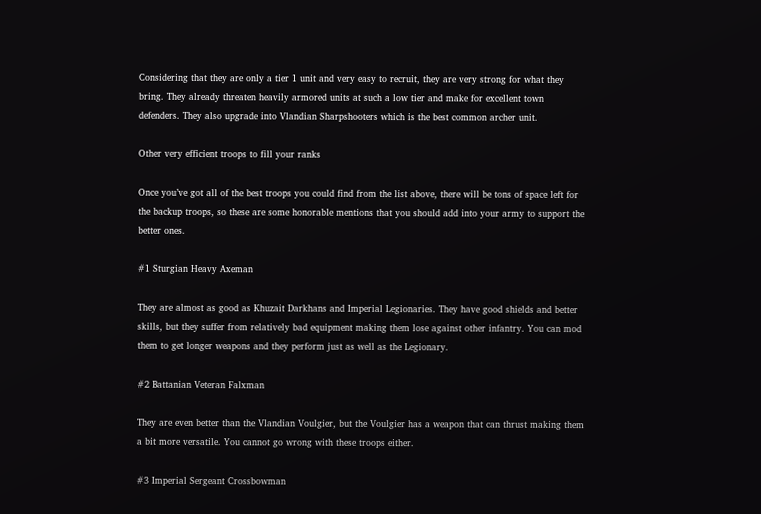Considering that they are only a tier 1 unit and very easy to recruit, they are very strong for what they bring. They already threaten heavily armored units at such a low tier and make for excellent town defenders. They also upgrade into Vlandian Sharpshooters which is the best common archer unit.

Other very efficient troops to fill your ranks

Once you’ve got all of the best troops you could find from the list above, there will be tons of space left for the backup troops, so these are some honorable mentions that you should add into your army to support the better ones.

#1 Sturgian Heavy Axeman

They are almost as good as Khuzait Darkhans and Imperial Legionaries. They have good shields and better skills, but they suffer from relatively bad equipment making them lose against other infantry. You can mod them to get longer weapons and they perform just as well as the Legionary.

#2 Battanian Veteran Falxman

They are even better than the Vlandian Voulgier, but the Voulgier has a weapon that can thrust making them a bit more versatile. You cannot go wrong with these troops either.

#3 Imperial Sergeant Crossbowman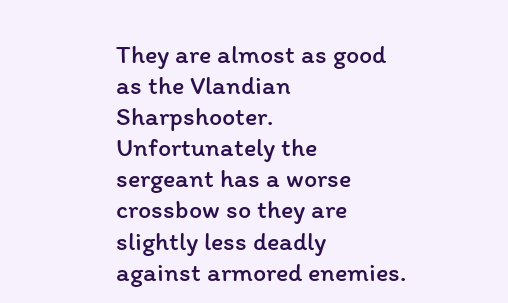They are almost as good as the Vlandian Sharpshooter. Unfortunately the sergeant has a worse crossbow so they are slightly less deadly against armored enemies.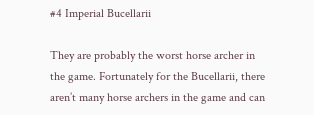#4 Imperial Bucellarii

They are probably the worst horse archer in the game. Fortunately for the Bucellarii, there aren’t many horse archers in the game and can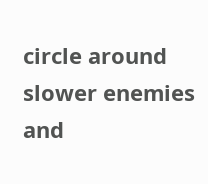circle around slower enemies and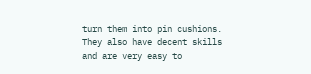turn them into pin cushions. They also have decent skills and are very easy to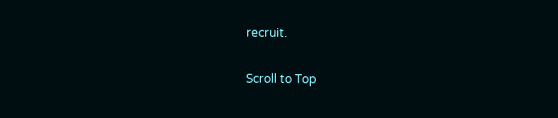recruit.

Scroll to Top